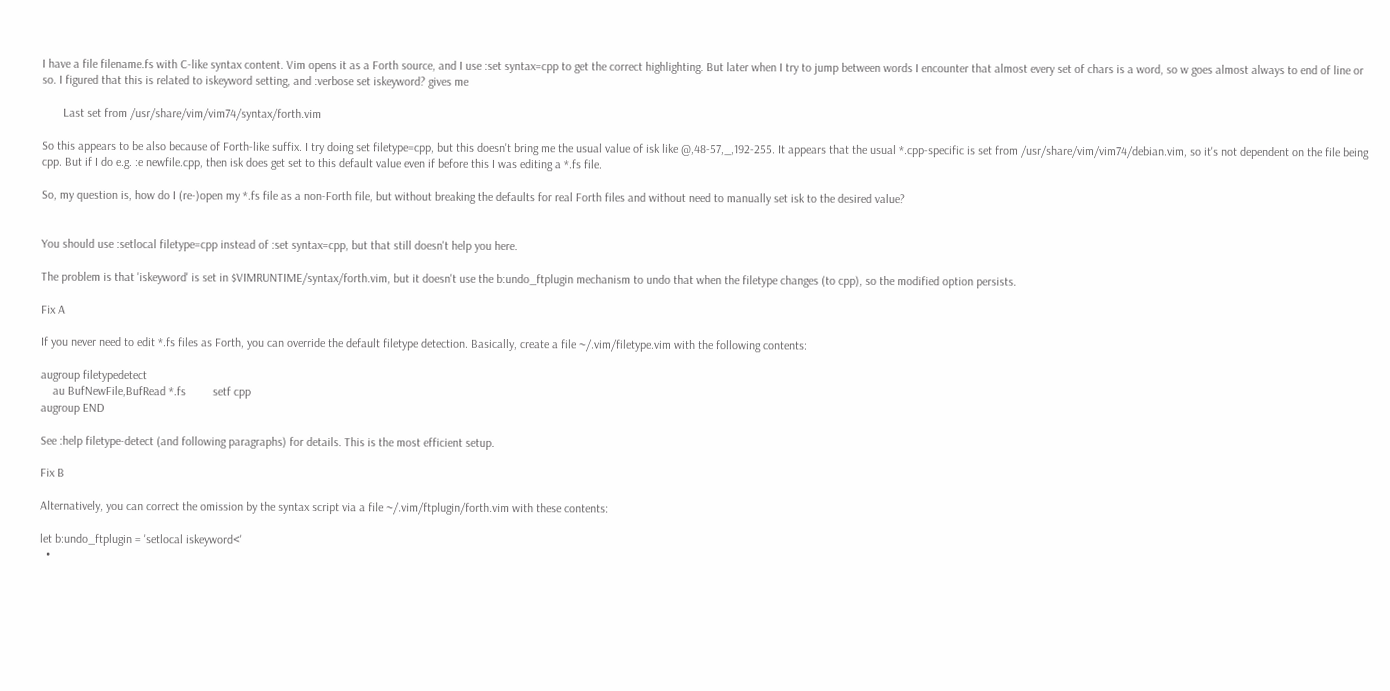I have a file filename.fs with C-like syntax content. Vim opens it as a Forth source, and I use :set syntax=cpp to get the correct highlighting. But later when I try to jump between words I encounter that almost every set of chars is a word, so w goes almost always to end of line or so. I figured that this is related to iskeyword setting, and :verbose set iskeyword? gives me

       Last set from /usr/share/vim/vim74/syntax/forth.vim

So this appears to be also because of Forth-like suffix. I try doing set filetype=cpp, but this doesn't bring me the usual value of isk like @,48-57,_,192-255. It appears that the usual *.cpp-specific is set from /usr/share/vim/vim74/debian.vim, so it's not dependent on the file being cpp. But if I do e.g. :e newfile.cpp, then isk does get set to this default value even if before this I was editing a *.fs file.

So, my question is, how do I (re-)open my *.fs file as a non-Forth file, but without breaking the defaults for real Forth files and without need to manually set isk to the desired value?


You should use :setlocal filetype=cpp instead of :set syntax=cpp, but that still doesn't help you here.

The problem is that 'iskeyword' is set in $VIMRUNTIME/syntax/forth.vim, but it doesn't use the b:undo_ftplugin mechanism to undo that when the filetype changes (to cpp), so the modified option persists.

Fix A

If you never need to edit *.fs files as Forth, you can override the default filetype detection. Basically, create a file ~/.vim/filetype.vim with the following contents:

augroup filetypedetect
    au BufNewFile,BufRead *.fs         setf cpp
augroup END

See :help filetype-detect (and following paragraphs) for details. This is the most efficient setup.

Fix B

Alternatively, you can correct the omission by the syntax script via a file ~/.vim/ftplugin/forth.vim with these contents:

let b:undo_ftplugin = 'setlocal iskeyword<'
  •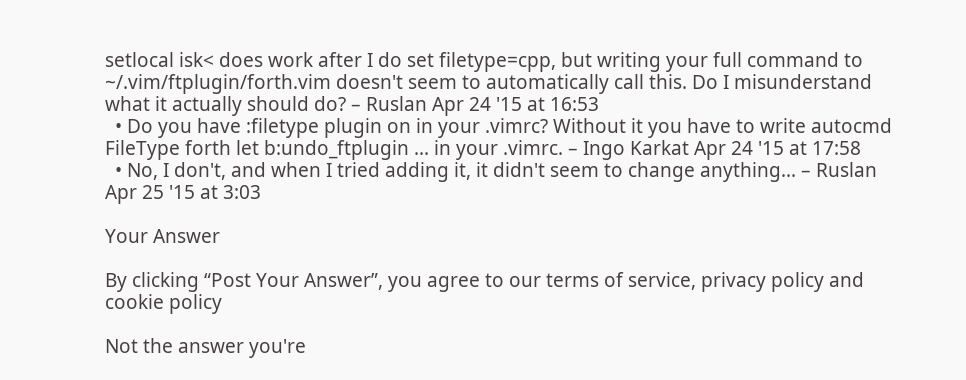setlocal isk< does work after I do set filetype=cpp, but writing your full command to ~/.vim/ftplugin/forth.vim doesn't seem to automatically call this. Do I misunderstand what it actually should do? – Ruslan Apr 24 '15 at 16:53
  • Do you have :filetype plugin on in your .vimrc? Without it you have to write autocmd FileType forth let b:undo_ftplugin ... in your .vimrc. – Ingo Karkat Apr 24 '15 at 17:58
  • No, I don't, and when I tried adding it, it didn't seem to change anything... – Ruslan Apr 25 '15 at 3:03

Your Answer

By clicking “Post Your Answer”, you agree to our terms of service, privacy policy and cookie policy

Not the answer you're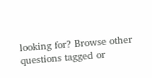looking for? Browse other questions tagged or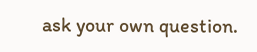ask your own question.